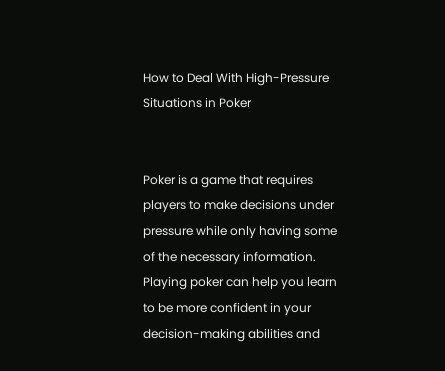How to Deal With High-Pressure Situations in Poker


Poker is a game that requires players to make decisions under pressure while only having some of the necessary information. Playing poker can help you learn to be more confident in your decision-making abilities and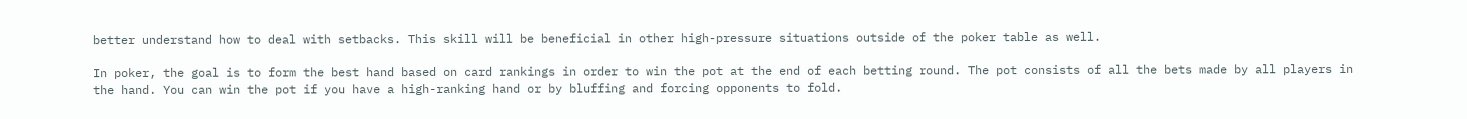better understand how to deal with setbacks. This skill will be beneficial in other high-pressure situations outside of the poker table as well.

In poker, the goal is to form the best hand based on card rankings in order to win the pot at the end of each betting round. The pot consists of all the bets made by all players in the hand. You can win the pot if you have a high-ranking hand or by bluffing and forcing opponents to fold.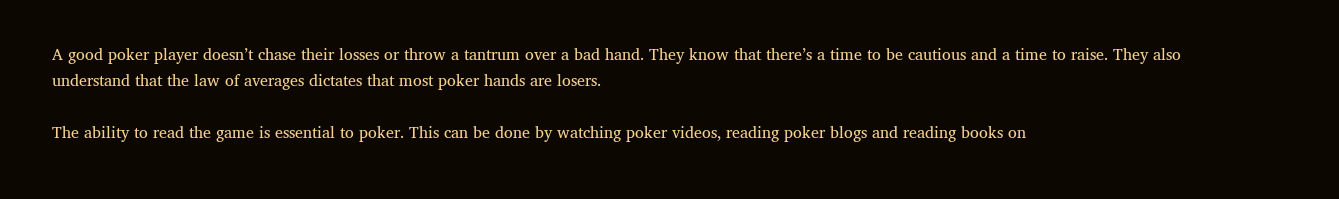A good poker player doesn’t chase their losses or throw a tantrum over a bad hand. They know that there’s a time to be cautious and a time to raise. They also understand that the law of averages dictates that most poker hands are losers.

The ability to read the game is essential to poker. This can be done by watching poker videos, reading poker blogs and reading books on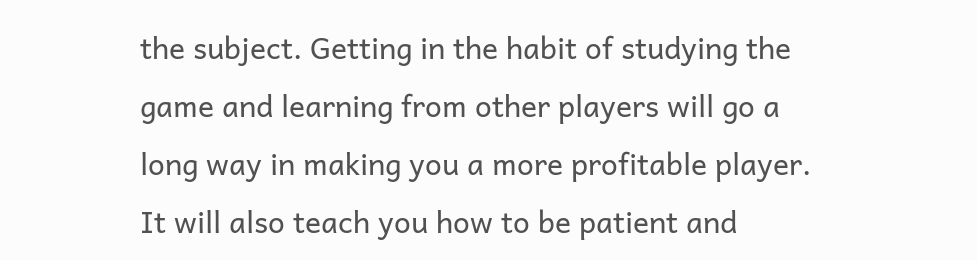the subject. Getting in the habit of studying the game and learning from other players will go a long way in making you a more profitable player. It will also teach you how to be patient and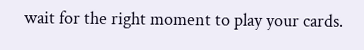wait for the right moment to play your cards.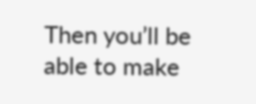Then you’ll be able to make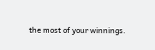the most of your winnings.